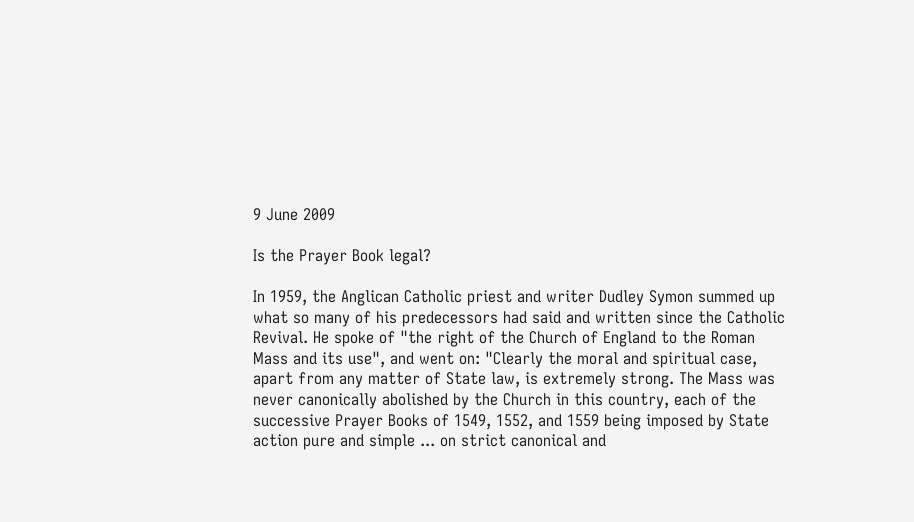9 June 2009

Is the Prayer Book legal?

In 1959, the Anglican Catholic priest and writer Dudley Symon summed up what so many of his predecessors had said and written since the Catholic Revival. He spoke of "the right of the Church of England to the Roman Mass and its use", and went on: "Clearly the moral and spiritual case, apart from any matter of State law, is extremely strong. The Mass was never canonically abolished by the Church in this country, each of the successive Prayer Books of 1549, 1552, and 1559 being imposed by State action pure and simple ... on strict canonical and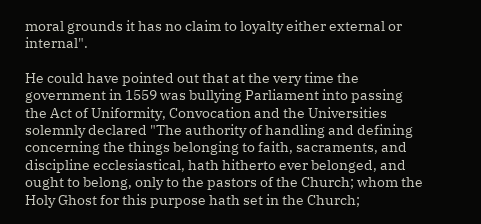moral grounds it has no claim to loyalty either external or internal".

He could have pointed out that at the very time the government in 1559 was bullying Parliament into passing the Act of Uniformity, Convocation and the Universities solemnly declared "The authority of handling and defining concerning the things belonging to faith, sacraments, and discipline ecclesiastical, hath hitherto ever belonged, and ought to belong, only to the pastors of the Church; whom the Holy Ghost for this purpose hath set in the Church;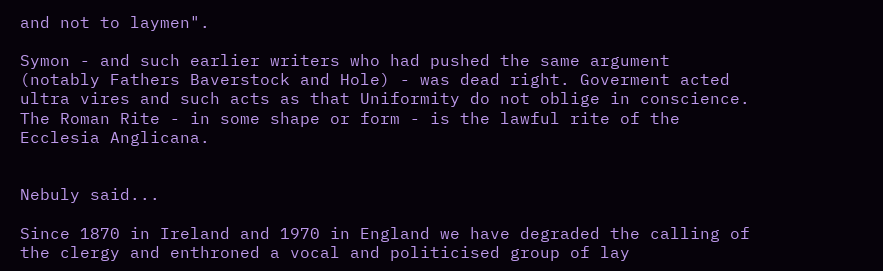and not to laymen".

Symon - and such earlier writers who had pushed the same argument (notably Fathers Baverstock and Hole) - was dead right. Goverment acted ultra vires and such acts as that Uniformity do not oblige in conscience. The Roman Rite - in some shape or form - is the lawful rite of the Ecclesia Anglicana.


Nebuly said...

Since 1870 in Ireland and 1970 in England we have degraded the calling of the clergy and enthroned a vocal and politicised group of lay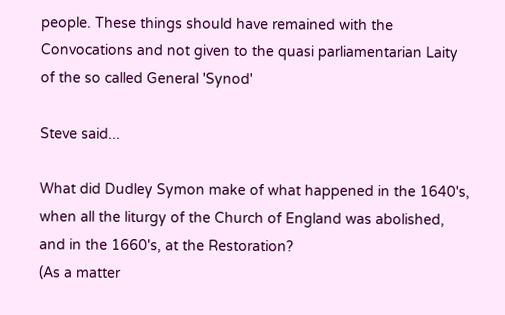people. These things should have remained with the Convocations and not given to the quasi parliamentarian Laity of the so called General 'Synod'

Steve said...

What did Dudley Symon make of what happened in the 1640's, when all the liturgy of the Church of England was abolished, and in the 1660's, at the Restoration?
(As a matter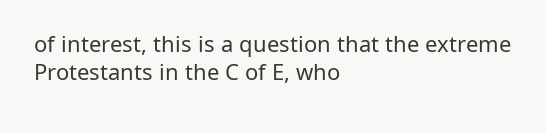of interest, this is a question that the extreme Protestants in the C of E, who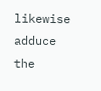likewise adduce the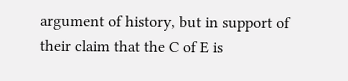argument of history, but in support of their claim that the C of E is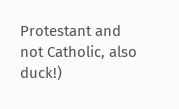Protestant and not Catholic, also duck!)